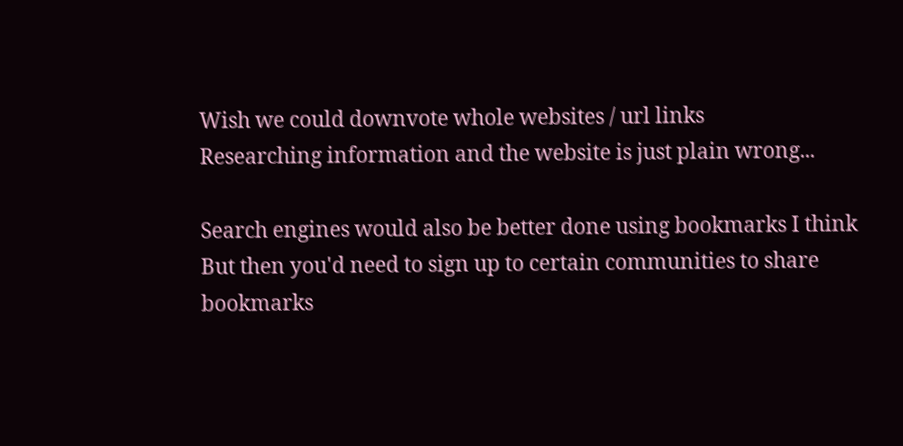Wish we could downvote whole websites / url links
Researching information and the website is just plain wrong...

Search engines would also be better done using bookmarks I think
But then you'd need to sign up to certain communities to share bookmarks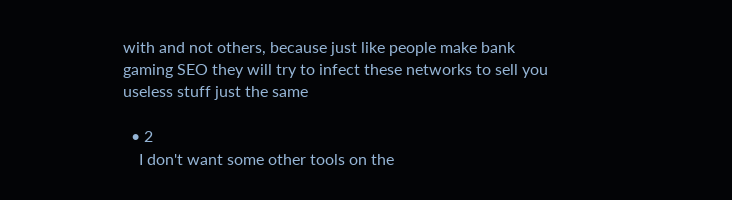with and not others, because just like people make bank gaming SEO they will try to infect these networks to sell you useless stuff just the same

  • 2
    I don't want some other tools on the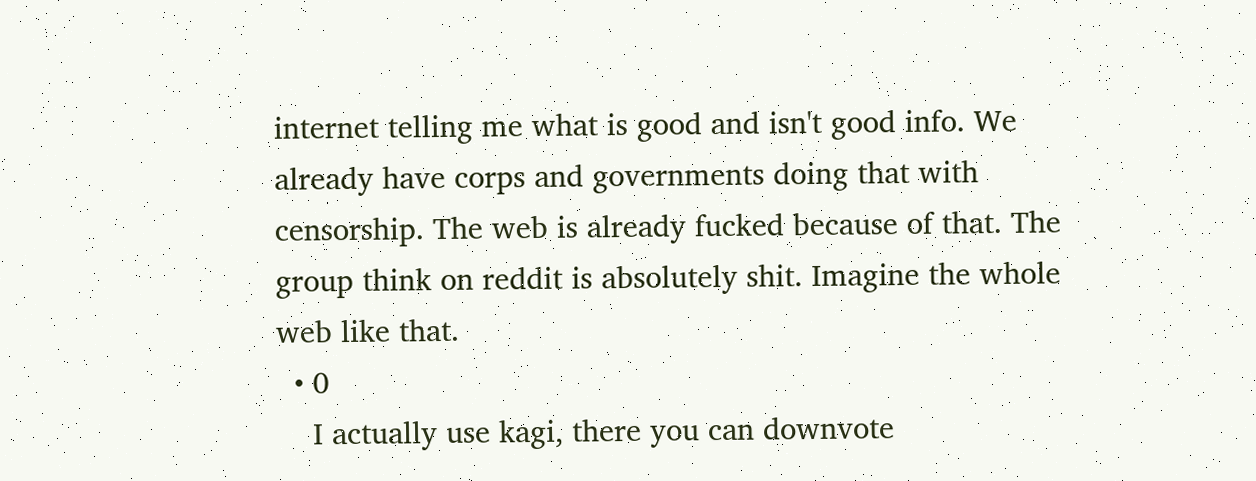internet telling me what is good and isn't good info. We already have corps and governments doing that with censorship. The web is already fucked because of that. The group think on reddit is absolutely shit. Imagine the whole web like that.
  • 0
    I actually use kagi, there you can downvote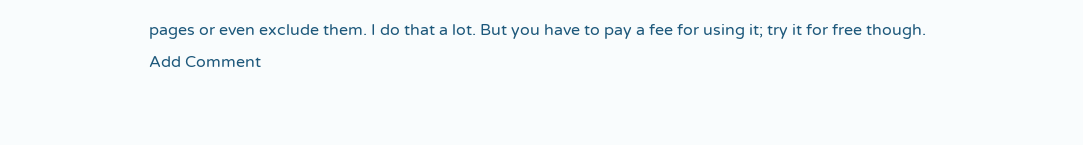pages or even exclude them. I do that a lot. But you have to pay a fee for using it; try it for free though.
Add Comment